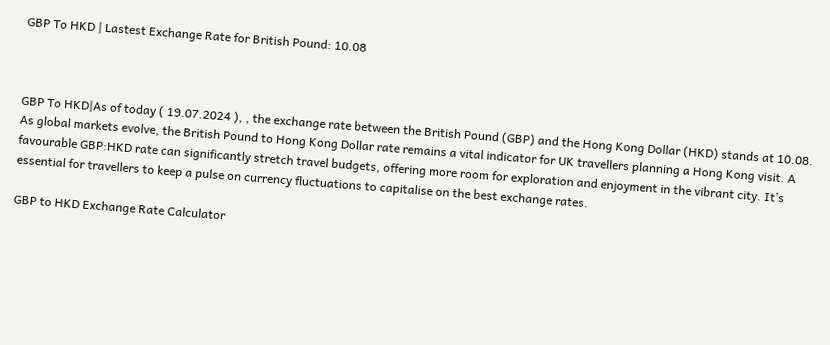GBP To HKD | Lastest Exchange Rate for British Pound: 10.08



GBP To HKD|As of today ( 19.07.2024 ), , the exchange rate between the British Pound (GBP) and the Hong Kong Dollar (HKD) stands at 10.08. As global markets evolve, the British Pound to Hong Kong Dollar rate remains a vital indicator for UK travellers planning a Hong Kong visit. A favourable GBP:HKD rate can significantly stretch travel budgets, offering more room for exploration and enjoyment in the vibrant city. It’s essential for travellers to keep a pulse on currency fluctuations to capitalise on the best exchange rates.

GBP to HKD Exchange Rate Calculator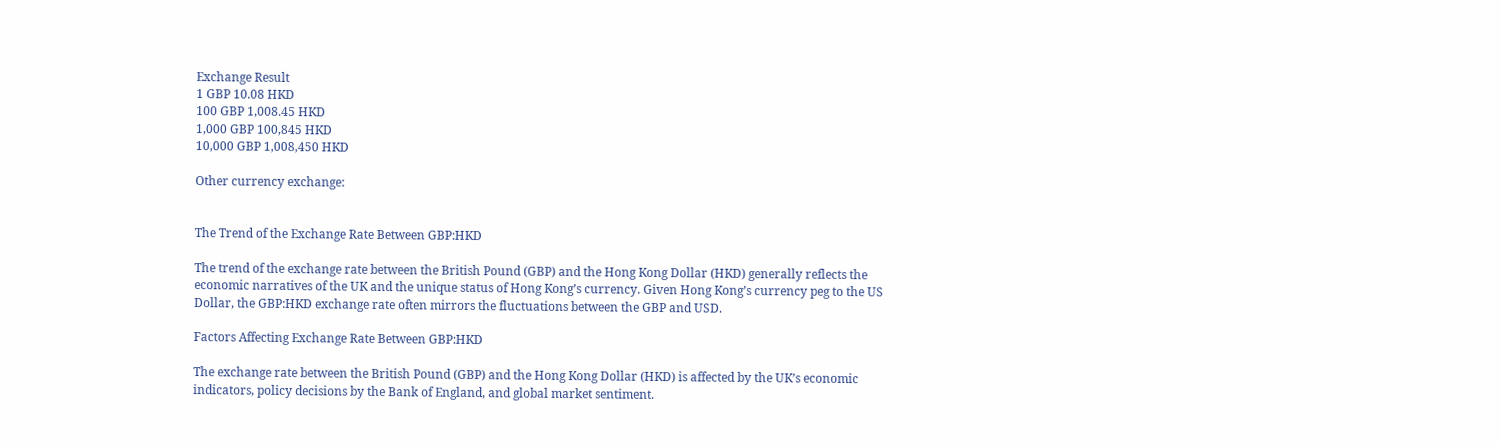Exchange Result
1 GBP 10.08 HKD
100 GBP 1,008.45 HKD
1,000 GBP 100,845 HKD
10,000 GBP 1,008,450 HKD

Other currency exchange:


The Trend of the Exchange Rate Between GBP:HKD

The trend of the exchange rate between the British Pound (GBP) and the Hong Kong Dollar (HKD) generally reflects the economic narratives of the UK and the unique status of Hong Kong’s currency. Given Hong Kong’s currency peg to the US Dollar, the GBP:HKD exchange rate often mirrors the fluctuations between the GBP and USD.

Factors Affecting Exchange Rate Between GBP:HKD

The exchange rate between the British Pound (GBP) and the Hong Kong Dollar (HKD) is affected by the UK’s economic indicators, policy decisions by the Bank of England, and global market sentiment.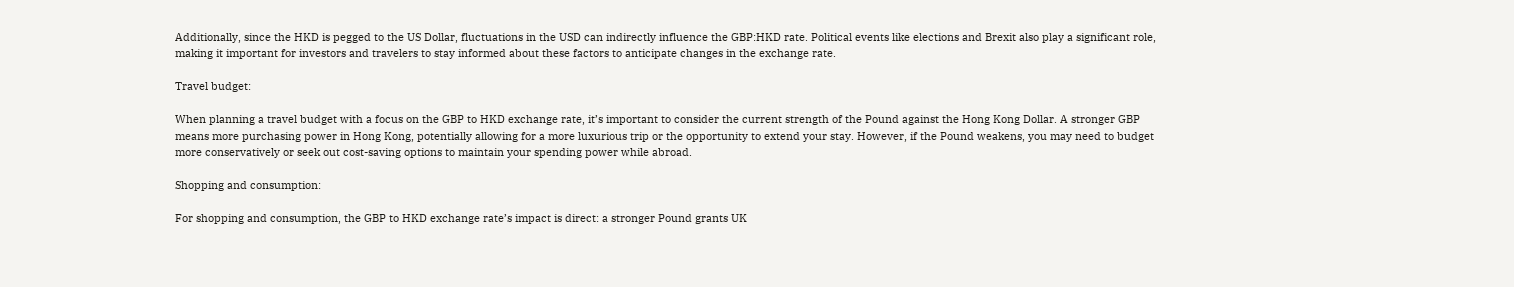Additionally, since the HKD is pegged to the US Dollar, fluctuations in the USD can indirectly influence the GBP:HKD rate. Political events like elections and Brexit also play a significant role, making it important for investors and travelers to stay informed about these factors to anticipate changes in the exchange rate.

Travel budget:

When planning a travel budget with a focus on the GBP to HKD exchange rate, it’s important to consider the current strength of the Pound against the Hong Kong Dollar. A stronger GBP means more purchasing power in Hong Kong, potentially allowing for a more luxurious trip or the opportunity to extend your stay. However, if the Pound weakens, you may need to budget more conservatively or seek out cost-saving options to maintain your spending power while abroad.

Shopping and consumption:

For shopping and consumption, the GBP to HKD exchange rate’s impact is direct: a stronger Pound grants UK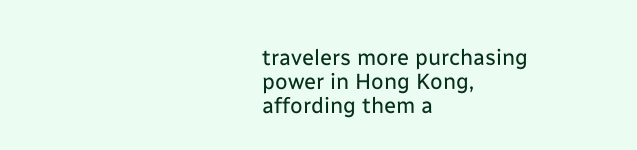travelers more purchasing power in Hong Kong, affording them a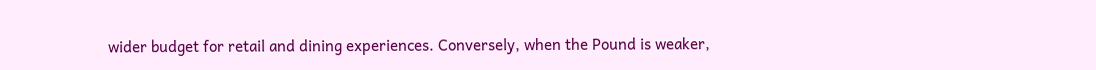wider budget for retail and dining experiences. Conversely, when the Pound is weaker,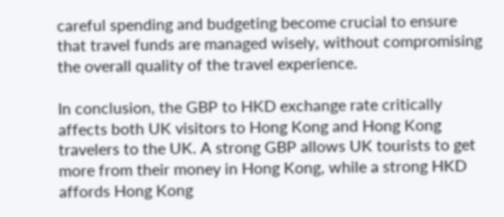careful spending and budgeting become crucial to ensure that travel funds are managed wisely, without compromising the overall quality of the travel experience.

In conclusion, the GBP to HKD exchange rate critically affects both UK visitors to Hong Kong and Hong Kong travelers to the UK. A strong GBP allows UK tourists to get more from their money in Hong Kong, while a strong HKD affords Hong Kong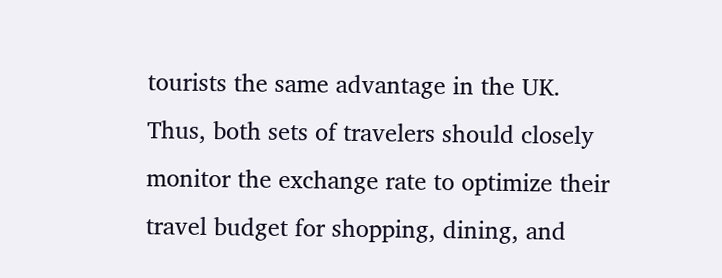tourists the same advantage in the UK. Thus, both sets of travelers should closely monitor the exchange rate to optimize their travel budget for shopping, dining, and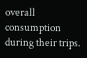overall consumption during their trips.